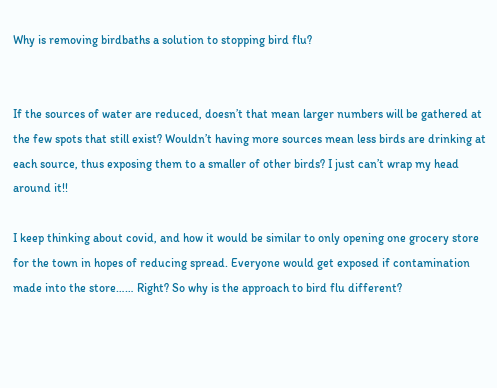Why is removing birdbaths a solution to stopping bird flu?


If the sources of water are reduced, doesn’t that mean larger numbers will be gathered at the few spots that still exist? Wouldn’t having more sources mean less birds are drinking at each source, thus exposing them to a smaller of other birds? I just can’t wrap my head around it!!

I keep thinking about covid, and how it would be similar to only opening one grocery store for the town in hopes of reducing spread. Everyone would get exposed if contamination made into the store…… Right? So why is the approach to bird flu different?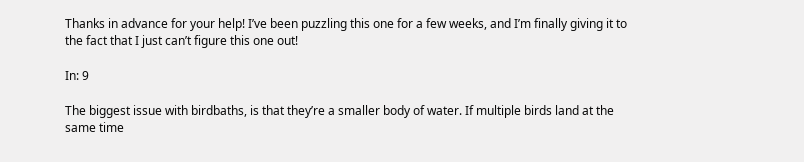Thanks in advance for your help! I’ve been puzzling this one for a few weeks, and I’m finally giving it to the fact that I just can’t figure this one out!

In: 9

The biggest issue with birdbaths, is that they’re a smaller body of water. If multiple birds land at the same time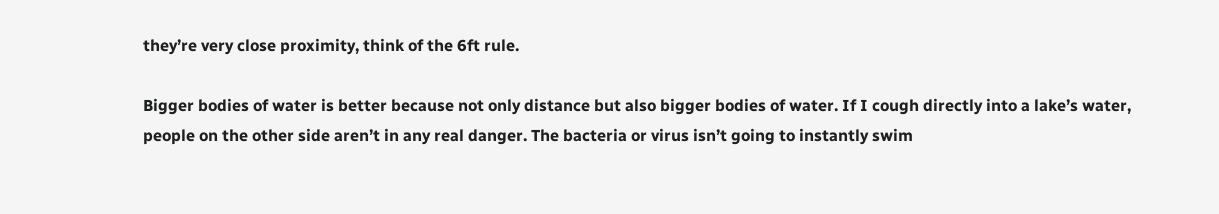they’re very close proximity, think of the 6ft rule.

Bigger bodies of water is better because not only distance but also bigger bodies of water. If I cough directly into a lake’s water, people on the other side aren’t in any real danger. The bacteria or virus isn’t going to instantly swim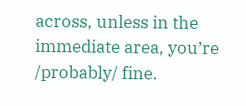across, unless in the immediate area, you’re /probably/ fine.